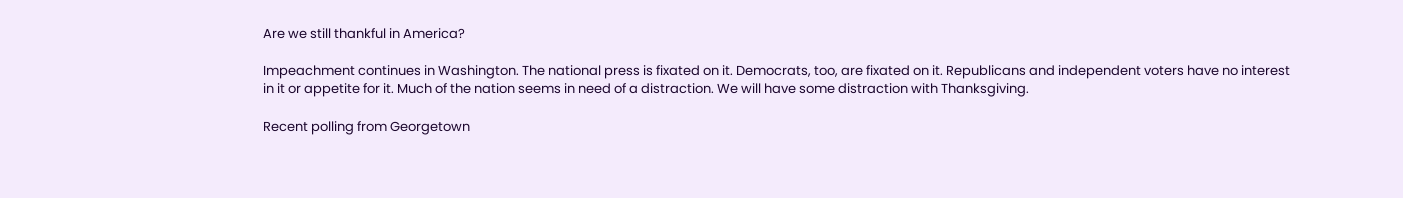Are we still thankful in America?

Impeachment continues in Washington. The national press is fixated on it. Democrats, too, are fixated on it. Republicans and independent voters have no interest in it or appetite for it. Much of the nation seems in need of a distraction. We will have some distraction with Thanksgiving.

Recent polling from Georgetown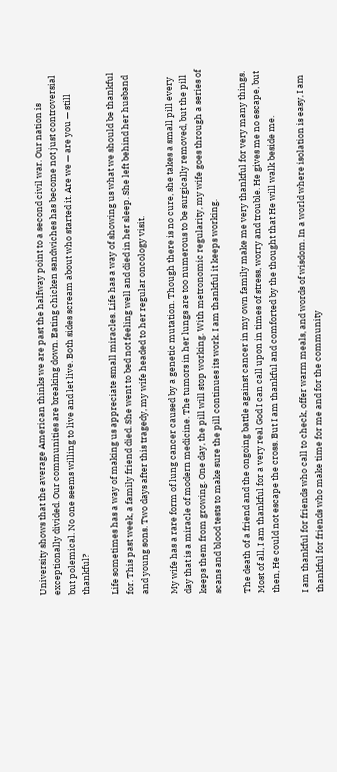University shows that the average American thinks we are past the halfway point to a second civil war. Our nation is exceptionally divided. Our communities are breaking down. Eating chicken sandwiches has become not just controversial but polemical. No one seems willing to live and let live. Both sides scream about who started it. Are we — are you — still thankful?

Life sometimes has a way of making us appreciate small miracles. Life has a way of showing us what we should be thankful for. This past week, a family friend died. She went to bed not feeling well and died in her sleep. She left behind her husband and young sons. Two days after this tragedy, my wife headed to her regular oncology visit.

My wife has a rare form of lung cancer caused by a genetic mutation. Though there is no cure, she takes a small pill every day that is a miracle of modern medicine. The tumors in her lungs are too numerous to be surgically removed, but the pill keeps them from growing. One day, the pill will stop working. With metronomic regularity, my wife goes through a series of scans and blood tests to make sure the pill continues its work. I am thankful it keeps working.

The death of a friend and the ongoing battle against cancer in my own family make me very thankful for very many things. Most of all, I am thankful for a very real God I can call upon in times of stress, worry and trouble. He gives me no escape, but then, He could not escape the cross. But I am thankful and comforted by the thought that He will walk beside me.

I am thankful for friends who call to check, offer warm meals, and words of wisdom. In a world where isolation is easy, I am thankful for friends who make time for me and for the community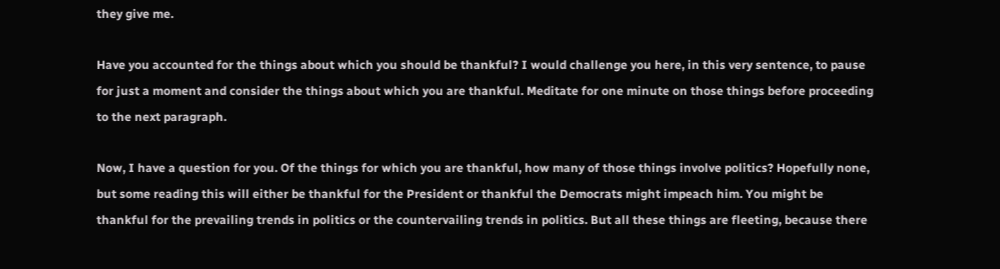they give me.

Have you accounted for the things about which you should be thankful? I would challenge you here, in this very sentence, to pause for just a moment and consider the things about which you are thankful. Meditate for one minute on those things before proceeding to the next paragraph.

Now, I have a question for you. Of the things for which you are thankful, how many of those things involve politics? Hopefully none, but some reading this will either be thankful for the President or thankful the Democrats might impeach him. You might be thankful for the prevailing trends in politics or the countervailing trends in politics. But all these things are fleeting, because there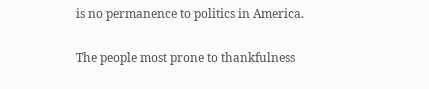is no permanence to politics in America.

The people most prone to thankfulness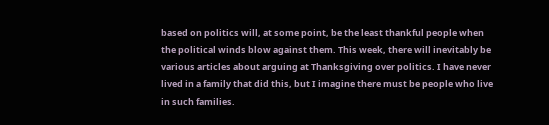based on politics will, at some point, be the least thankful people when the political winds blow against them. This week, there will inevitably be various articles about arguing at Thanksgiving over politics. I have never lived in a family that did this, but I imagine there must be people who live in such families.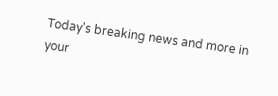Today's breaking news and more in your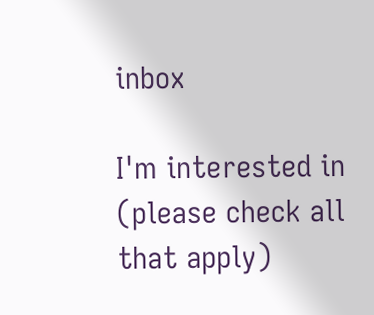inbox

I'm interested in (please check all that apply)